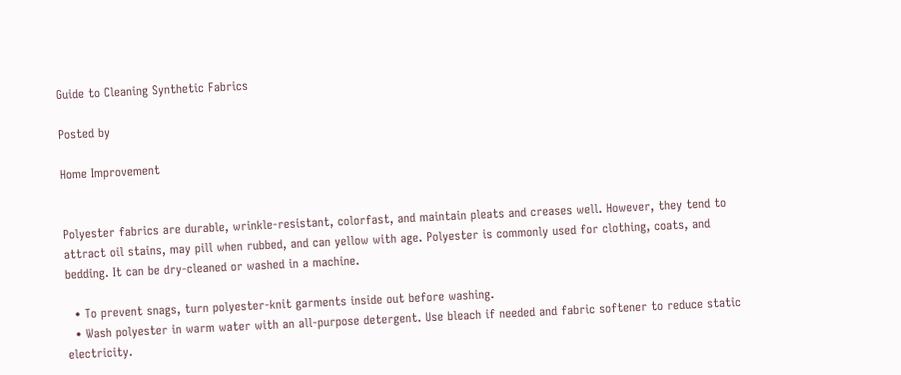Guide to Cleaning Synthetic Fabrics

Posted by

Home Improvement


Polyester fabrics are durable, wrinkle-resistant, colorfast, and maintain pleats and creases well. However, they tend to attract oil stains, may pill when rubbed, and can yellow with age. Polyester is commonly used for clothing, coats, and bedding. It can be dry-cleaned or washed in a machine.

  • To prevent snags, turn polyester-knit garments inside out before washing.
  • Wash polyester in warm water with an all-purpose detergent. Use bleach if needed and fabric softener to reduce static electricity.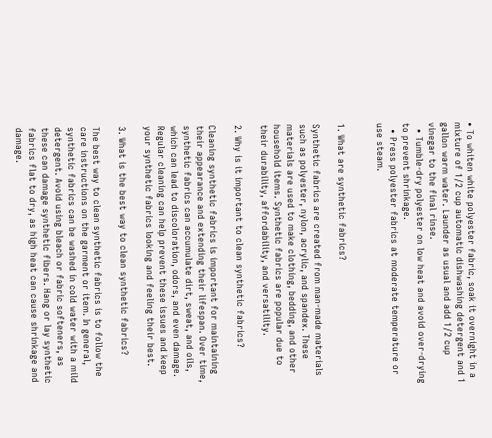• To whiten white polyester fabric, soak it overnight in a mixture of 1/2 cup automatic dishwashing detergent and 1 gallon warm water. Launder as usual and add 1/2 cup vinegar to the final rinse.
  • Tumble-dry polyester on low heat and avoid over-drying to prevent shrinkage.
  • Press polyester fabrics at moderate temperature or use steam.


1. What are synthetic fabrics?

Synthetic fabrics are created from man-made materials such as polyester, nylon, acrylic, and spandex. These materials are used to make clothing, bedding, and other household items. Synthetic fabrics are popular due to their durability, affordability, and versatility.

2. Why is it important to clean synthetic fabrics?

Cleaning synthetic fabrics is important for maintaining their appearance and extending their lifespan. Over time, synthetic fabrics can accumulate dirt, sweat, and oils, which can lead to discoloration, odors, and even damage. Regular cleaning can help prevent these issues and keep your synthetic fabrics looking and feeling their best.

3. What is the best way to clean synthetic fabrics?

The best way to clean synthetic fabrics is to follow the care instructions on the garment or item. In general, synthetic fabrics can be washed in cold water with a mild detergent. Avoid using bleach or fabric softeners, as these can damage synthetic fibers. Hang or lay synthetic fabrics flat to dry, as high heat can cause shrinkage and damage.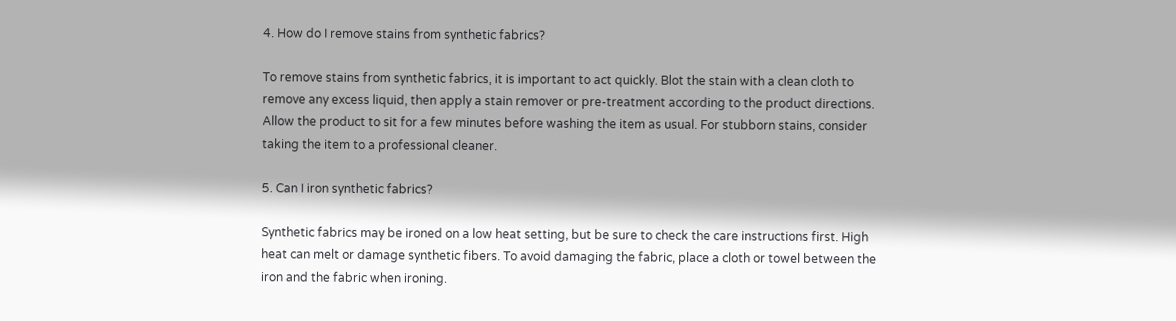4. How do I remove stains from synthetic fabrics?

To remove stains from synthetic fabrics, it is important to act quickly. Blot the stain with a clean cloth to remove any excess liquid, then apply a stain remover or pre-treatment according to the product directions. Allow the product to sit for a few minutes before washing the item as usual. For stubborn stains, consider taking the item to a professional cleaner.

5. Can I iron synthetic fabrics?

Synthetic fabrics may be ironed on a low heat setting, but be sure to check the care instructions first. High heat can melt or damage synthetic fibers. To avoid damaging the fabric, place a cloth or towel between the iron and the fabric when ironing.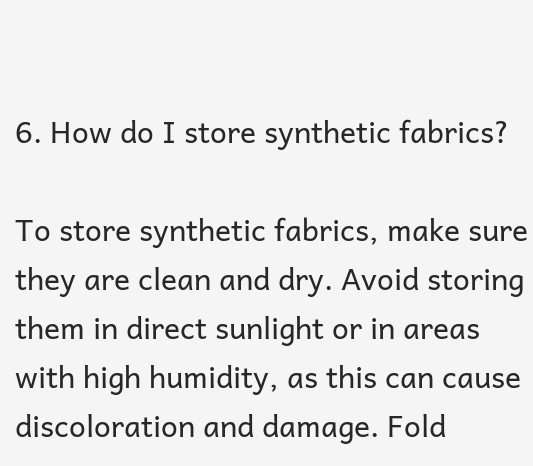6. How do I store synthetic fabrics?

To store synthetic fabrics, make sure they are clean and dry. Avoid storing them in direct sunlight or in areas with high humidity, as this can cause discoloration and damage. Fold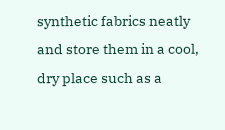synthetic fabrics neatly and store them in a cool, dry place such as a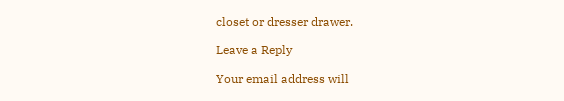closet or dresser drawer.

Leave a Reply

Your email address will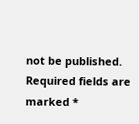not be published. Required fields are marked *